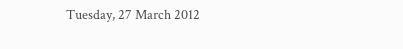Tuesday, 27 March 2012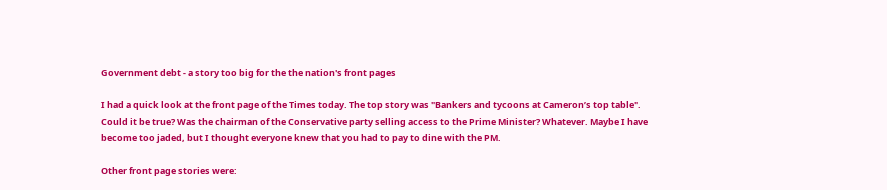Government debt - a story too big for the the nation's front pages

I had a quick look at the front page of the Times today. The top story was "Bankers and tycoons at Cameron’s top table". Could it be true? Was the chairman of the Conservative party selling access to the Prime Minister? Whatever. Maybe I have become too jaded, but I thought everyone knew that you had to pay to dine with the PM.

Other front page stories were: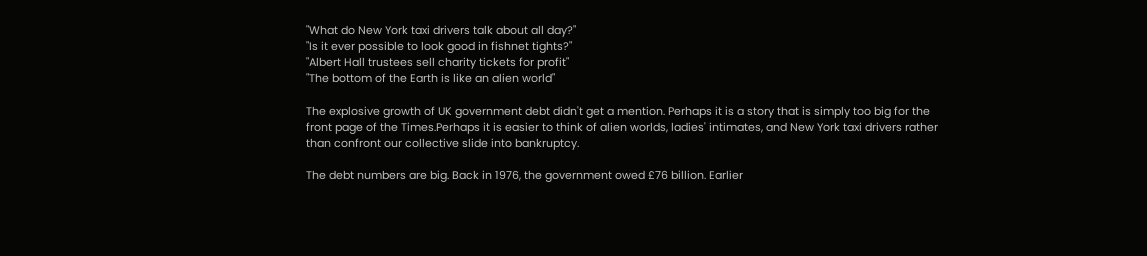"What do New York taxi drivers talk about all day?"
"Is it ever possible to look good in fishnet tights?"
"Albert Hall trustees sell charity tickets for profit"
"The bottom of the Earth is like an alien world"

The explosive growth of UK government debt didn't get a mention. Perhaps it is a story that is simply too big for the front page of the Times.Perhaps it is easier to think of alien worlds, ladies' intimates, and New York taxi drivers rather than confront our collective slide into bankruptcy.

The debt numbers are big. Back in 1976, the government owed £76 billion. Earlier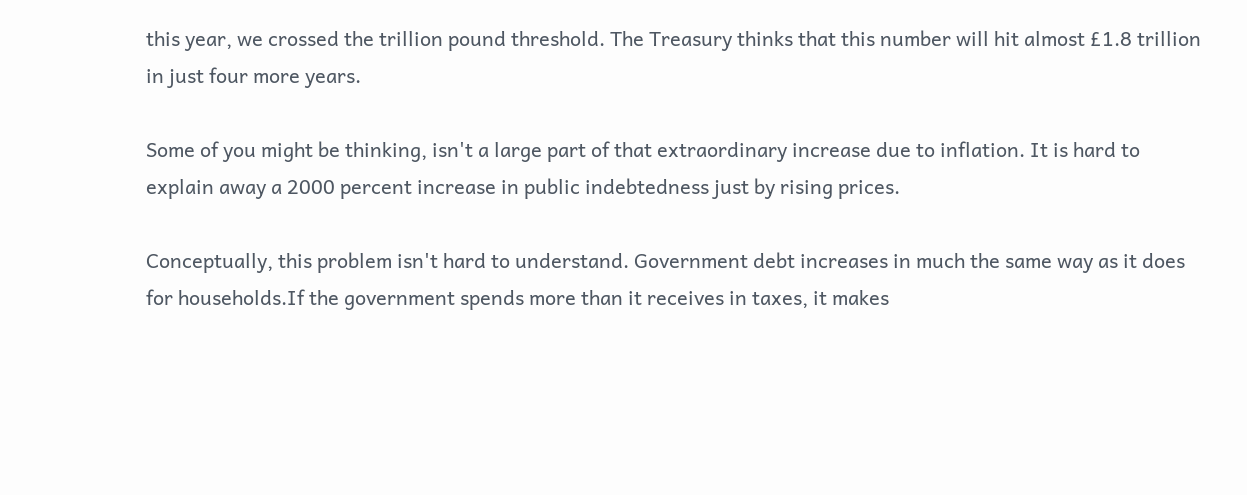this year, we crossed the trillion pound threshold. The Treasury thinks that this number will hit almost £1.8 trillion in just four more years.

Some of you might be thinking, isn't a large part of that extraordinary increase due to inflation. It is hard to explain away a 2000 percent increase in public indebtedness just by rising prices.

Conceptually, this problem isn't hard to understand. Government debt increases in much the same way as it does for households.If the government spends more than it receives in taxes, it makes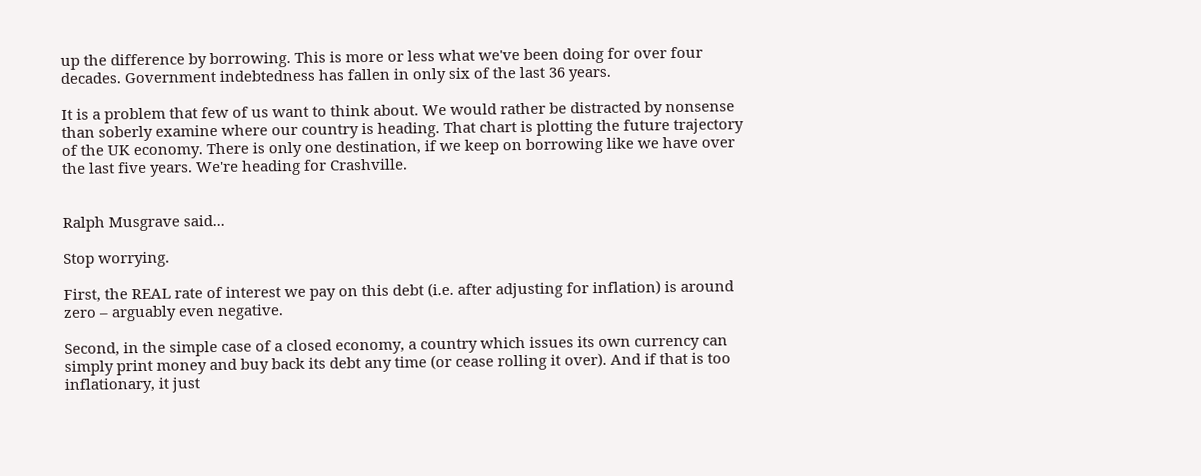up the difference by borrowing. This is more or less what we've been doing for over four decades. Government indebtedness has fallen in only six of the last 36 years.

It is a problem that few of us want to think about. We would rather be distracted by nonsense than soberly examine where our country is heading. That chart is plotting the future trajectory of the UK economy. There is only one destination, if we keep on borrowing like we have over the last five years. We're heading for Crashville.


Ralph Musgrave said...

Stop worrying.

First, the REAL rate of interest we pay on this debt (i.e. after adjusting for inflation) is around zero – arguably even negative.

Second, in the simple case of a closed economy, a country which issues its own currency can simply print money and buy back its debt any time (or cease rolling it over). And if that is too inflationary, it just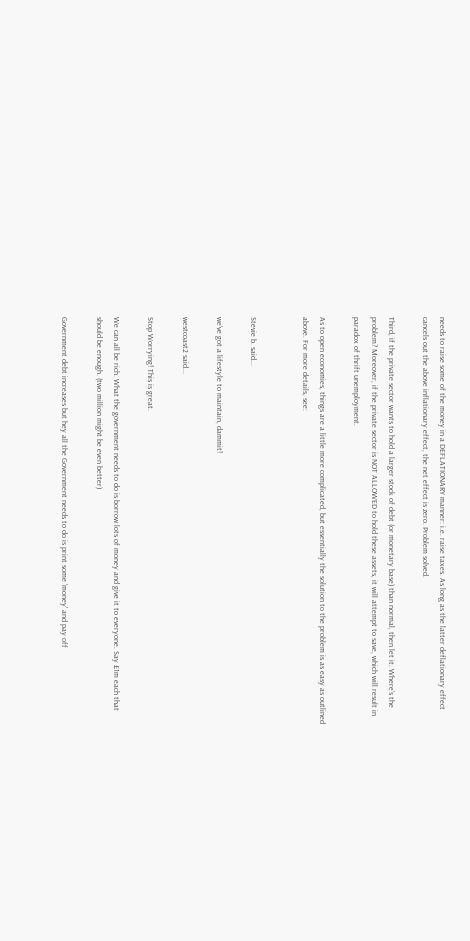needs to raise some of the money in a DEFLATIONARY manner: i.e. raise taxes. As long as the latter deflationary effect cancels out the above inflationary effect, the net effect is zero. Problem solved.

Third, if the private sector wants to hold a larger stock of debt (or monetary base) than normal, then let it. Where’s the problem? Moreover, if the private sector is NOT ALLOWED to hold these assets, it will attempt to save, which will result in paradox of thrift unemployment.

As to open economies, things are a little more complicated, but essentially the solution to the problem is as easy as outlined above. For more details, see:


Stevie b. said...

we've got a lifestyle to maintain, dammit!

westcoast2 said...

Stop Worrying! This is great.

We can all be rich. What the government needs to do is borrow lots of money and give it to everyone. Say £1m each that should be enough. (two million might be even better)

Government debt increases but hey all the Government needs to do is print some 'money' and pay off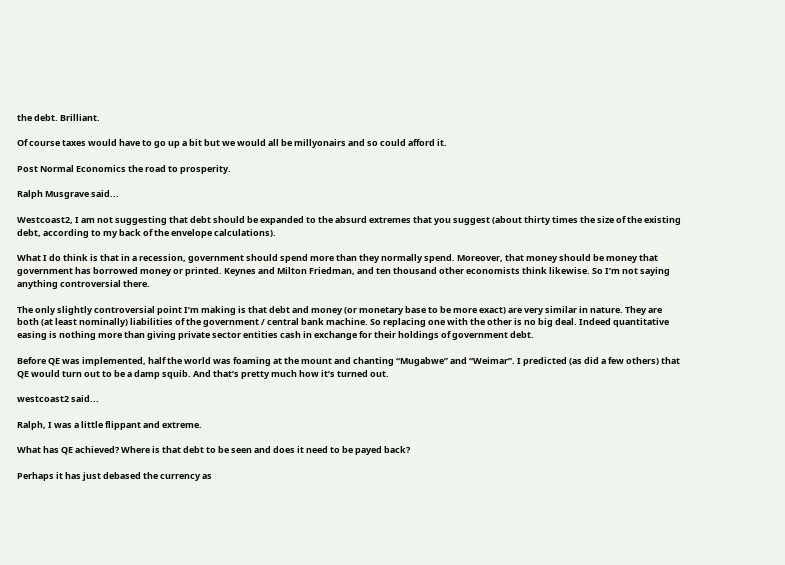the debt. Brilliant.

Of course taxes would have to go up a bit but we would all be millyonairs and so could afford it.

Post Normal Economics the road to prosperity.

Ralph Musgrave said...

Westcoast2, I am not suggesting that debt should be expanded to the absurd extremes that you suggest (about thirty times the size of the existing debt, according to my back of the envelope calculations).

What I do think is that in a recession, government should spend more than they normally spend. Moreover, that money should be money that government has borrowed money or printed. Keynes and Milton Friedman, and ten thousand other economists think likewise. So I’m not saying anything controversial there.

The only slightly controversial point I’m making is that debt and money (or monetary base to be more exact) are very similar in nature. They are both (at least nominally) liabilities of the government / central bank machine. So replacing one with the other is no big deal. Indeed quantitative easing is nothing more than giving private sector entities cash in exchange for their holdings of government debt.

Before QE was implemented, half the world was foaming at the mount and chanting “Mugabwe” and “Weimar”. I predicted (as did a few others) that QE would turn out to be a damp squib. And that’s pretty much how it’s turned out.

westcoast2 said...

Ralph, I was a little flippant and extreme.

What has QE achieved? Where is that debt to be seen and does it need to be payed back?

Perhaps it has just debased the currency as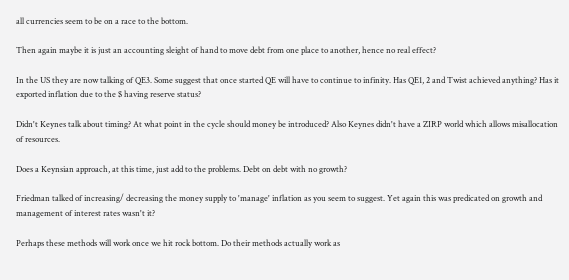all currencies seem to be on a race to the bottom.

Then again maybe it is just an accounting sleight of hand to move debt from one place to another, hence no real effect?

In the US they are now talking of QE3. Some suggest that once started QE will have to continue to infinity. Has QE1, 2 and Twist achieved anything? Has it exported inflation due to the $ having reserve status?

Didn't Keynes talk about timing? At what point in the cycle should money be introduced? Also Keynes didn't have a ZIRP world which allows misallocation of resources.

Does a Keynsian approach, at this time, just add to the problems. Debt on debt with no growth?

Friedman talked of increasing/ decreasing the money supply to 'manage' inflation as you seem to suggest. Yet again this was predicated on growth and management of interest rates wasn't it?

Perhaps these methods will work once we hit rock bottom. Do their methods actually work as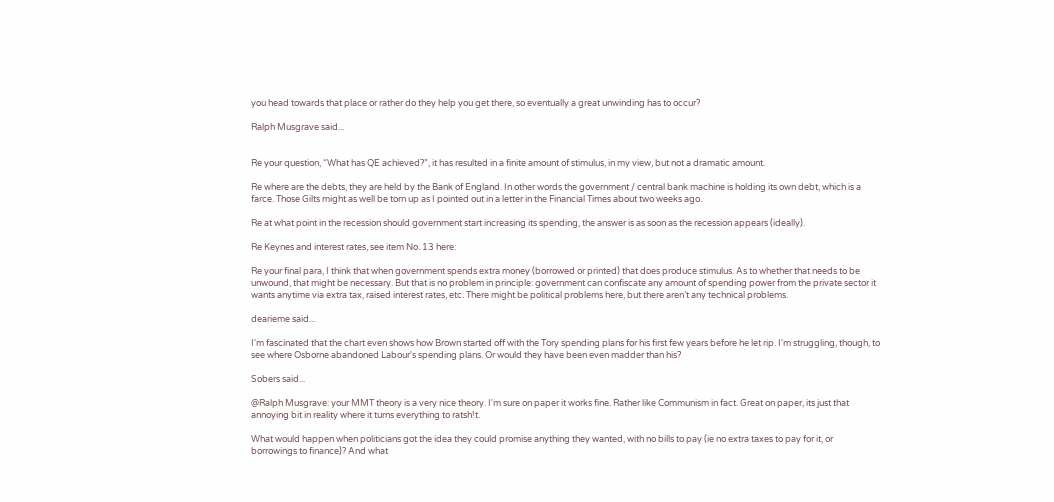you head towards that place or rather do they help you get there, so eventually a great unwinding has to occur?

Ralph Musgrave said...


Re your question, “What has QE achieved?”, it has resulted in a finite amount of stimulus, in my view, but not a dramatic amount.

Re where are the debts, they are held by the Bank of England. In other words the government / central bank machine is holding its own debt, which is a farce. Those Gilts might as well be torn up as I pointed out in a letter in the Financial Times about two weeks ago.

Re at what point in the recession should government start increasing its spending, the answer is as soon as the recession appears (ideally).

Re Keynes and interest rates, see item No. 13 here:

Re your final para, I think that when government spends extra money (borrowed or printed) that does produce stimulus. As to whether that needs to be unwound, that might be necessary. But that is no problem in principle: government can confiscate any amount of spending power from the private sector it wants anytime via extra tax, raised interest rates, etc. There might be political problems here, but there aren’t any technical problems.

dearieme said...

I'm fascinated that the chart even shows how Brown started off with the Tory spending plans for his first few years before he let rip. I'm struggling, though, to see where Osborne abandoned Labour's spending plans. Or would they have been even madder than his?

Sobers said...

@Ralph Musgrave: your MMT theory is a very nice theory. I'm sure on paper it works fine. Rather like Communism in fact. Great on paper, its just that annoying bit in reality where it turns everything to ratsh!t.

What would happen when politicians got the idea they could promise anything they wanted, with no bills to pay (ie no extra taxes to pay for it, or borrowings to finance)? And what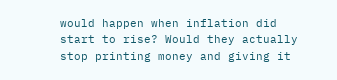would happen when inflation did start to rise? Would they actually stop printing money and giving it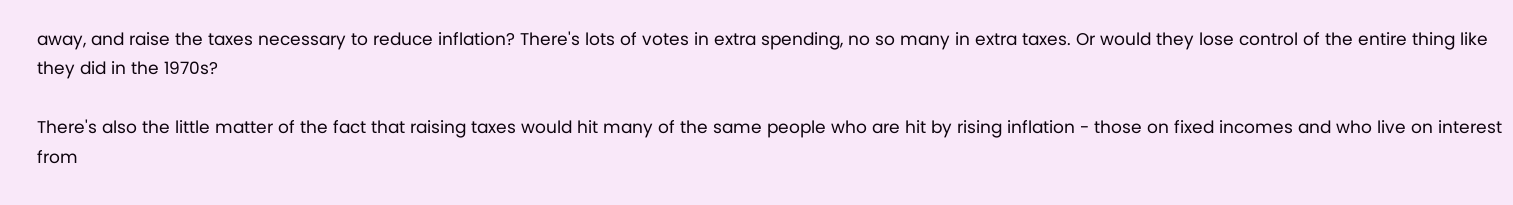away, and raise the taxes necessary to reduce inflation? There's lots of votes in extra spending, no so many in extra taxes. Or would they lose control of the entire thing like they did in the 1970s?

There's also the little matter of the fact that raising taxes would hit many of the same people who are hit by rising inflation - those on fixed incomes and who live on interest from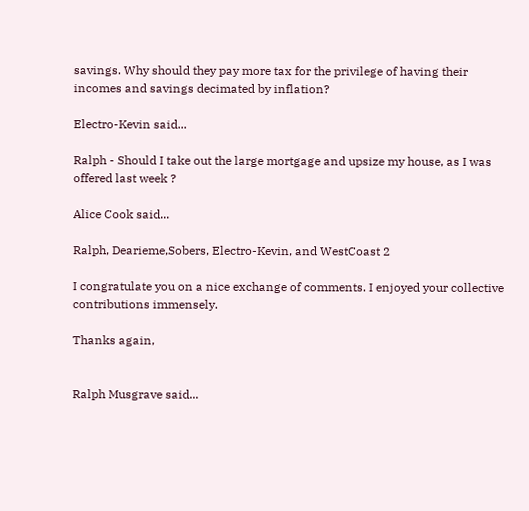savings. Why should they pay more tax for the privilege of having their incomes and savings decimated by inflation?

Electro-Kevin said...

Ralph - Should I take out the large mortgage and upsize my house, as I was offered last week ?

Alice Cook said...

Ralph, Dearieme,Sobers, Electro-Kevin, and WestCoast 2

I congratulate you on a nice exchange of comments. I enjoyed your collective contributions immensely.

Thanks again,


Ralph Musgrave said...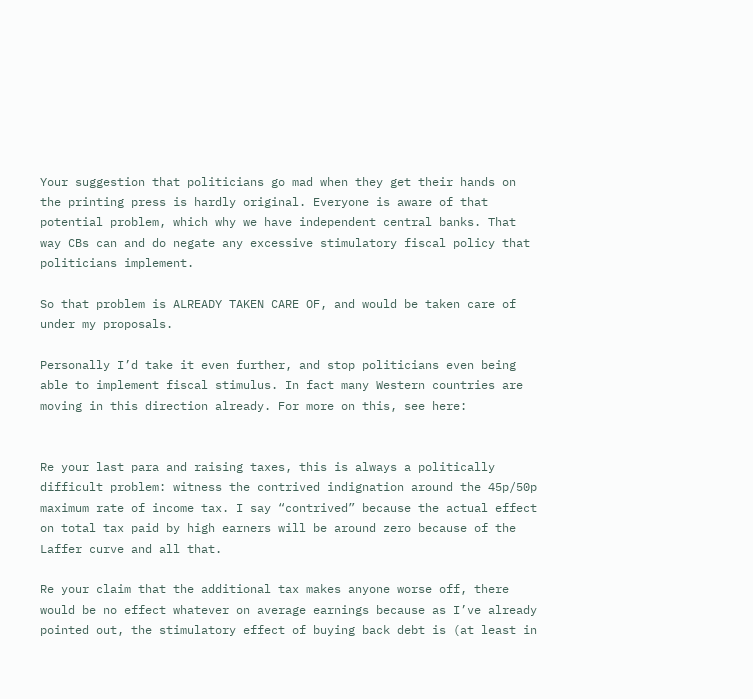Your suggestion that politicians go mad when they get their hands on the printing press is hardly original. Everyone is aware of that potential problem, which why we have independent central banks. That way CBs can and do negate any excessive stimulatory fiscal policy that politicians implement.

So that problem is ALREADY TAKEN CARE OF, and would be taken care of under my proposals.

Personally I’d take it even further, and stop politicians even being able to implement fiscal stimulus. In fact many Western countries are moving in this direction already. For more on this, see here:


Re your last para and raising taxes, this is always a politically difficult problem: witness the contrived indignation around the 45p/50p maximum rate of income tax. I say “contrived” because the actual effect on total tax paid by high earners will be around zero because of the Laffer curve and all that.

Re your claim that the additional tax makes anyone worse off, there would be no effect whatever on average earnings because as I’ve already pointed out, the stimulatory effect of buying back debt is (at least in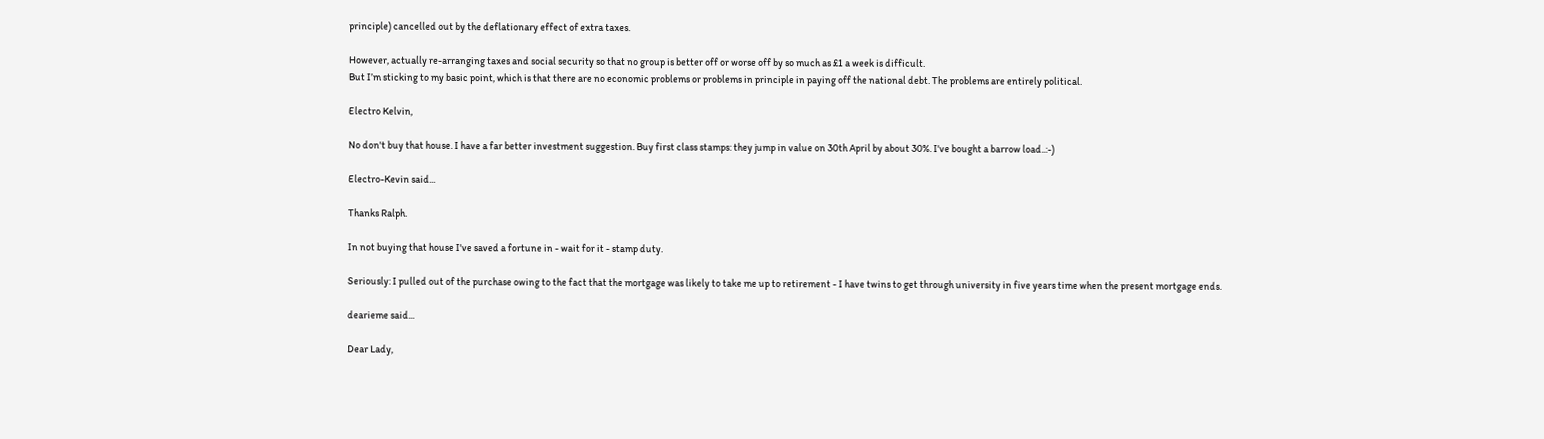principle) cancelled out by the deflationary effect of extra taxes.

However, actually re-arranging taxes and social security so that no group is better off or worse off by so much as £1 a week is difficult.
But I’m sticking to my basic point, which is that there are no economic problems or problems in principle in paying off the national debt. The problems are entirely political.

Electro Kelvin,

No don't buy that house. I have a far better investment suggestion. Buy first class stamps: they jump in value on 30th April by about 30%. I've bought a barrow load..:-)

Electro-Kevin said...

Thanks Ralph.

In not buying that house I've saved a fortune in - wait for it - stamp duty.

Seriously: I pulled out of the purchase owing to the fact that the mortgage was likely to take me up to retirement - I have twins to get through university in five years time when the present mortgage ends.

dearieme said...

Dear Lady,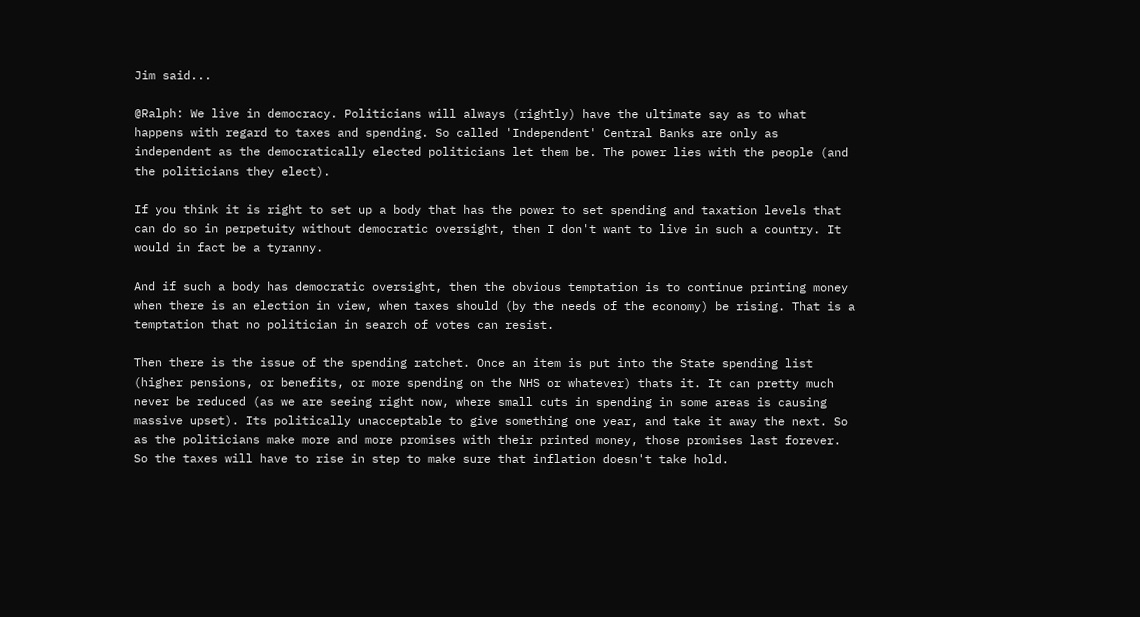Jim said...

@Ralph: We live in democracy. Politicians will always (rightly) have the ultimate say as to what happens with regard to taxes and spending. So called 'Independent' Central Banks are only as independent as the democratically elected politicians let them be. The power lies with the people (and the politicians they elect).

If you think it is right to set up a body that has the power to set spending and taxation levels that can do so in perpetuity without democratic oversight, then I don't want to live in such a country. It would in fact be a tyranny.

And if such a body has democratic oversight, then the obvious temptation is to continue printing money when there is an election in view, when taxes should (by the needs of the economy) be rising. That is a temptation that no politician in search of votes can resist.

Then there is the issue of the spending ratchet. Once an item is put into the State spending list (higher pensions, or benefits, or more spending on the NHS or whatever) thats it. It can pretty much never be reduced (as we are seeing right now, where small cuts in spending in some areas is causing massive upset). Its politically unacceptable to give something one year, and take it away the next. So as the politicians make more and more promises with their printed money, those promises last forever. So the taxes will have to rise in step to make sure that inflation doesn't take hold.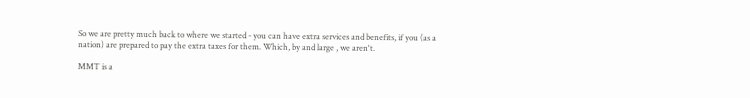So we are pretty much back to where we started - you can have extra services and benefits, if you (as a nation) are prepared to pay the extra taxes for them. Which, by and large , we aren't.

MMT is a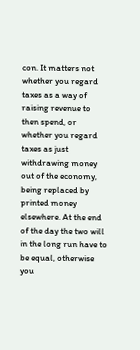con. It matters not whether you regard taxes as a way of raising revenue to then spend, or whether you regard taxes as just withdrawing money out of the economy, being replaced by printed money elsewhere. At the end of the day the two will in the long run have to be equal, otherwise you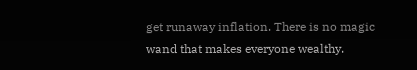get runaway inflation. There is no magic wand that makes everyone wealthy.